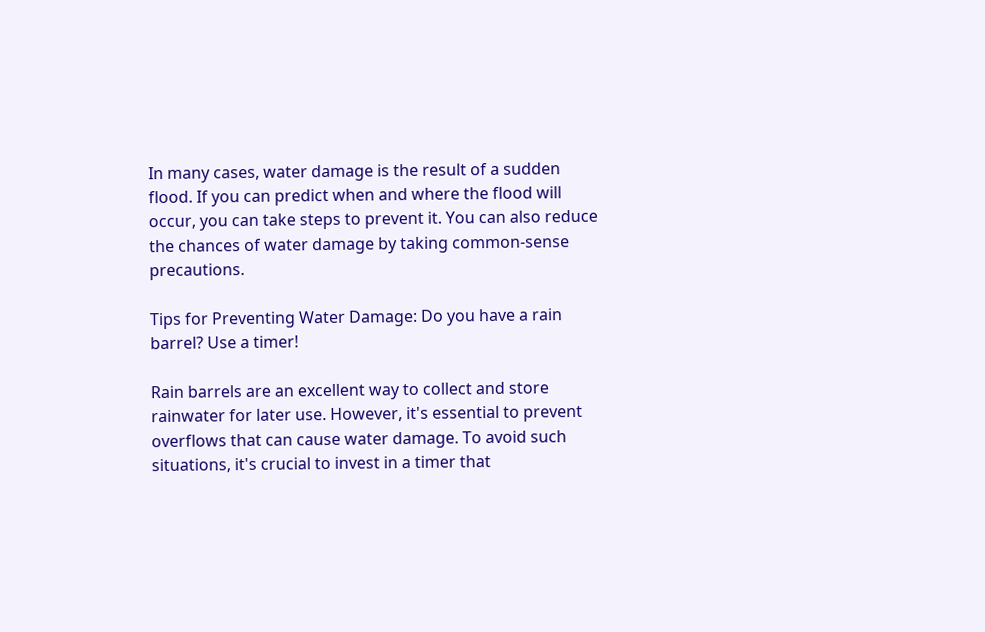In many cases, water damage is the result of a sudden flood. If you can predict when and where the flood will occur, you can take steps to prevent it. You can also reduce the chances of water damage by taking common-sense precautions.

Tips for Preventing Water Damage: Do you have a rain barrel? Use a timer!

Rain barrels are an excellent way to collect and store rainwater for later use. However, it's essential to prevent overflows that can cause water damage. To avoid such situations, it's crucial to invest in a timer that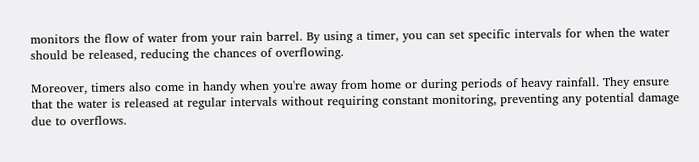monitors the flow of water from your rain barrel. By using a timer, you can set specific intervals for when the water should be released, reducing the chances of overflowing.

Moreover, timers also come in handy when you're away from home or during periods of heavy rainfall. They ensure that the water is released at regular intervals without requiring constant monitoring, preventing any potential damage due to overflows.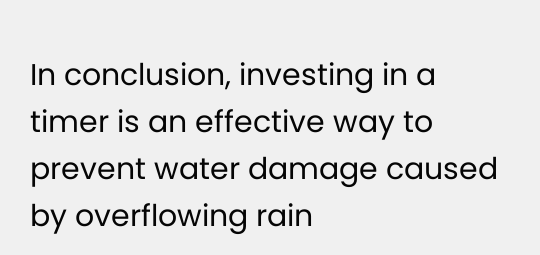In conclusion, investing in a timer is an effective way to prevent water damage caused by overflowing rain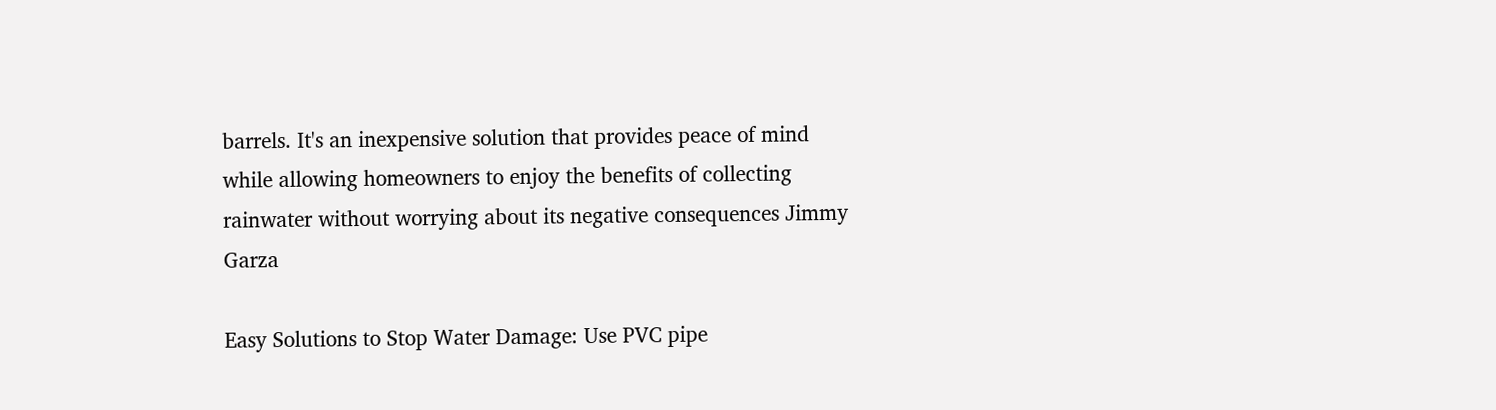barrels. It's an inexpensive solution that provides peace of mind while allowing homeowners to enjoy the benefits of collecting rainwater without worrying about its negative consequences Jimmy Garza

Easy Solutions to Stop Water Damage: Use PVC pipe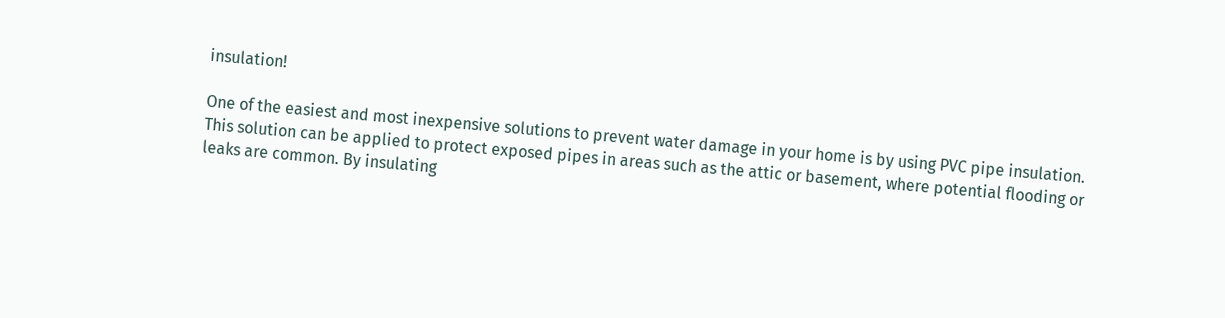insulation!

One of the easiest and most inexpensive solutions to prevent water damage in your home is by using PVC pipe insulation. This solution can be applied to protect exposed pipes in areas such as the attic or basement, where potential flooding or leaks are common. By insulating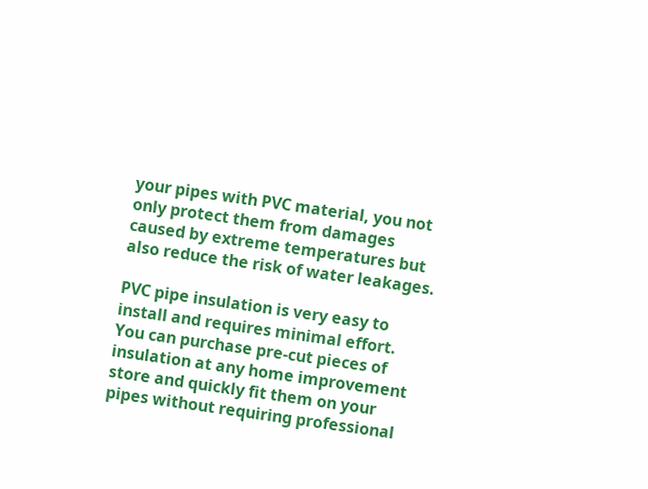your pipes with PVC material, you not only protect them from damages caused by extreme temperatures but also reduce the risk of water leakages.

PVC pipe insulation is very easy to install and requires minimal effort. You can purchase pre-cut pieces of insulation at any home improvement store and quickly fit them on your pipes without requiring professional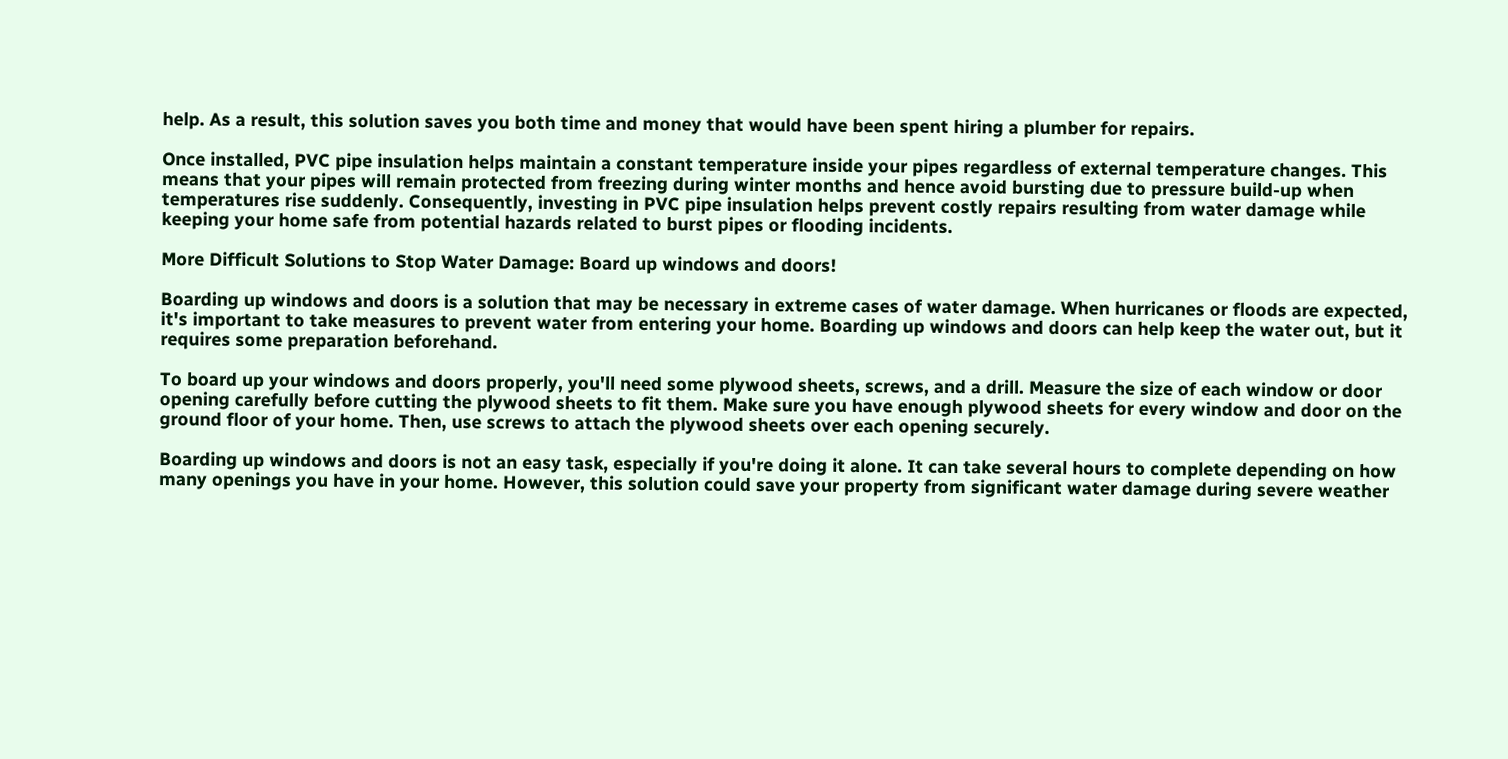help. As a result, this solution saves you both time and money that would have been spent hiring a plumber for repairs.

Once installed, PVC pipe insulation helps maintain a constant temperature inside your pipes regardless of external temperature changes. This means that your pipes will remain protected from freezing during winter months and hence avoid bursting due to pressure build-up when temperatures rise suddenly. Consequently, investing in PVC pipe insulation helps prevent costly repairs resulting from water damage while keeping your home safe from potential hazards related to burst pipes or flooding incidents.

More Difficult Solutions to Stop Water Damage: Board up windows and doors!

Boarding up windows and doors is a solution that may be necessary in extreme cases of water damage. When hurricanes or floods are expected, it's important to take measures to prevent water from entering your home. Boarding up windows and doors can help keep the water out, but it requires some preparation beforehand.

To board up your windows and doors properly, you'll need some plywood sheets, screws, and a drill. Measure the size of each window or door opening carefully before cutting the plywood sheets to fit them. Make sure you have enough plywood sheets for every window and door on the ground floor of your home. Then, use screws to attach the plywood sheets over each opening securely.

Boarding up windows and doors is not an easy task, especially if you're doing it alone. It can take several hours to complete depending on how many openings you have in your home. However, this solution could save your property from significant water damage during severe weather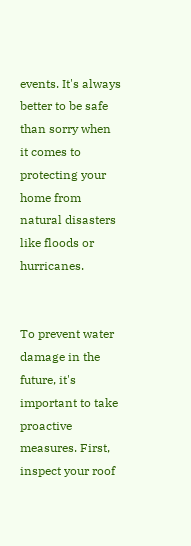events. It's always better to be safe than sorry when it comes to protecting your home from natural disasters like floods or hurricanes.


To prevent water damage in the future, it's important to take proactive measures. First, inspect your roof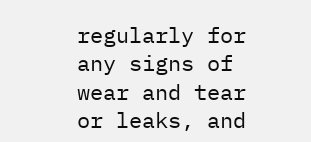regularly for any signs of wear and tear or leaks, and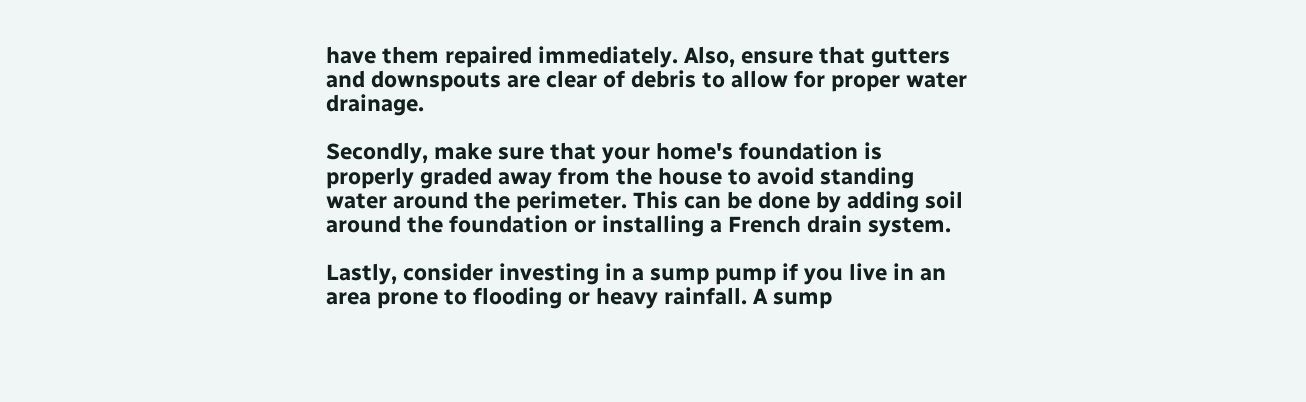have them repaired immediately. Also, ensure that gutters and downspouts are clear of debris to allow for proper water drainage.

Secondly, make sure that your home's foundation is properly graded away from the house to avoid standing water around the perimeter. This can be done by adding soil around the foundation or installing a French drain system.

Lastly, consider investing in a sump pump if you live in an area prone to flooding or heavy rainfall. A sump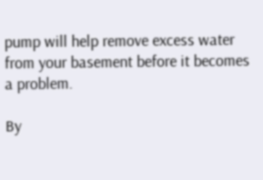pump will help remove excess water from your basement before it becomes a problem.

By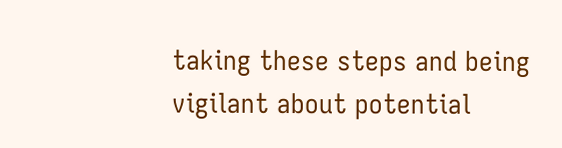taking these steps and being vigilant about potential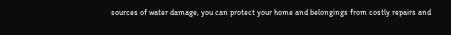sources of water damage, you can protect your home and belongings from costly repairs and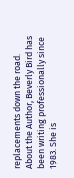replacements down the road. About the Author, Beverly Bird has been writing professionally since 1983. She is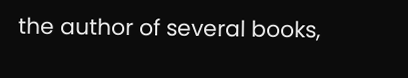the author of several books,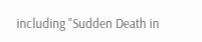including "Sudden Death in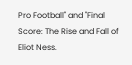Pro Football" and "Final Score: The Rise and Fall of Eliot Ness.